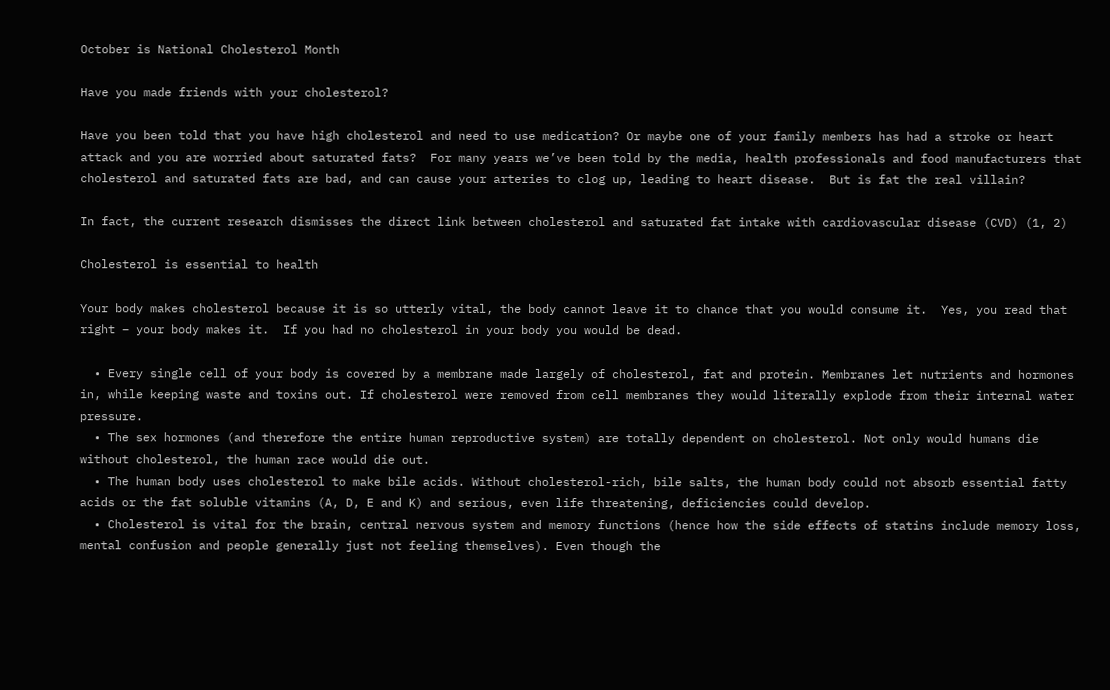October is National Cholesterol Month

Have you made friends with your cholesterol?

Have you been told that you have high cholesterol and need to use medication? Or maybe one of your family members has had a stroke or heart attack and you are worried about saturated fats?  For many years we’ve been told by the media, health professionals and food manufacturers that cholesterol and saturated fats are bad, and can cause your arteries to clog up, leading to heart disease.  But is fat the real villain?

In fact, the current research dismisses the direct link between cholesterol and saturated fat intake with cardiovascular disease (CVD) (1, 2)

Cholesterol is essential to health

Your body makes cholesterol because it is so utterly vital, the body cannot leave it to chance that you would consume it.  Yes, you read that right – your body makes it.  If you had no cholesterol in your body you would be dead.

  • Every single cell of your body is covered by a membrane made largely of cholesterol, fat and protein. Membranes let nutrients and hormones in, while keeping waste and toxins out. If cholesterol were removed from cell membranes they would literally explode from their internal water pressure.
  • The sex hormones (and therefore the entire human reproductive system) are totally dependent on cholesterol. Not only would humans die without cholesterol, the human race would die out.
  • The human body uses cholesterol to make bile acids. Without cholesterol-rich, bile salts, the human body could not absorb essential fatty acids or the fat soluble vitamins (A, D, E and K) and serious, even life threatening, deficiencies could develop.
  • Cholesterol is vital for the brain, central nervous system and memory functions (hence how the side effects of statins include memory loss, mental confusion and people generally just not feeling themselves). Even though the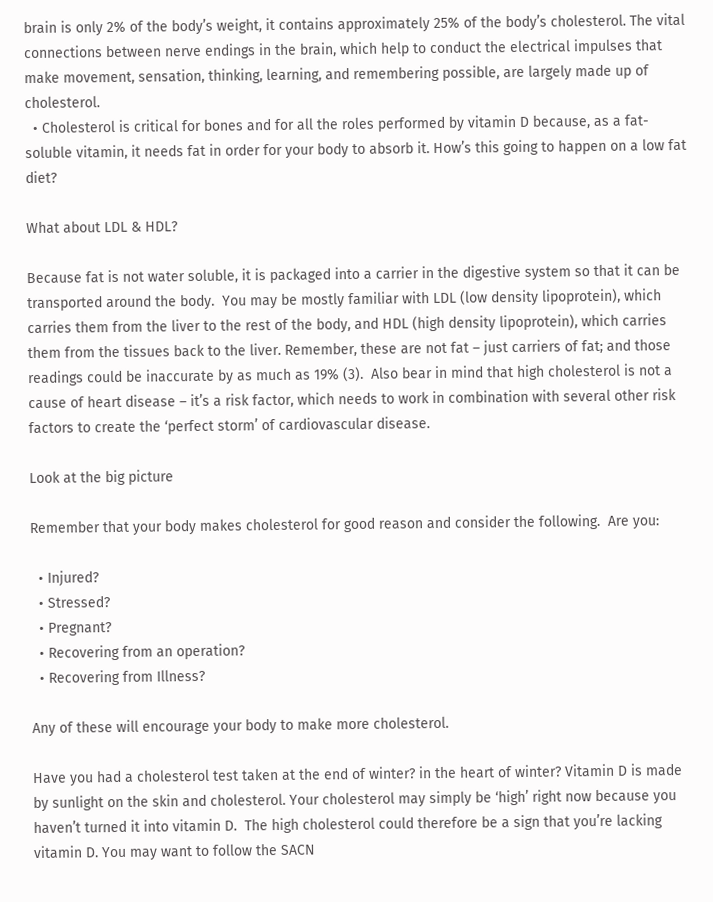brain is only 2% of the body’s weight, it contains approximately 25% of the body’s cholesterol. The vital connections between nerve endings in the brain, which help to conduct the electrical impulses that make movement, sensation, thinking, learning, and remembering possible, are largely made up of cholesterol.
  • Cholesterol is critical for bones and for all the roles performed by vitamin D because, as a fat-soluble vitamin, it needs fat in order for your body to absorb it. How’s this going to happen on a low fat diet?

What about LDL & HDL?

Because fat is not water soluble, it is packaged into a carrier in the digestive system so that it can be transported around the body.  You may be mostly familiar with LDL (low density lipoprotein), which carries them from the liver to the rest of the body, and HDL (high density lipoprotein), which carries them from the tissues back to the liver. Remember, these are not fat – just carriers of fat; and those readings could be inaccurate by as much as 19% (3).  Also bear in mind that high cholesterol is not a cause of heart disease – it’s a risk factor, which needs to work in combination with several other risk factors to create the ‘perfect storm’ of cardiovascular disease.

Look at the big picture

Remember that your body makes cholesterol for good reason and consider the following.  Are you:

  • Injured?
  • Stressed?
  • Pregnant?
  • Recovering from an operation?
  • Recovering from Illness?

Any of these will encourage your body to make more cholesterol.

Have you had a cholesterol test taken at the end of winter? in the heart of winter? Vitamin D is made by sunlight on the skin and cholesterol. Your cholesterol may simply be ‘high’ right now because you haven’t turned it into vitamin D.  The high cholesterol could therefore be a sign that you’re lacking vitamin D. You may want to follow the SACN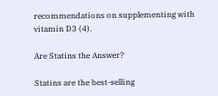recommendations on supplementing with vitamin D3 (4).

Are Statins the Answer?

Statins are the best-selling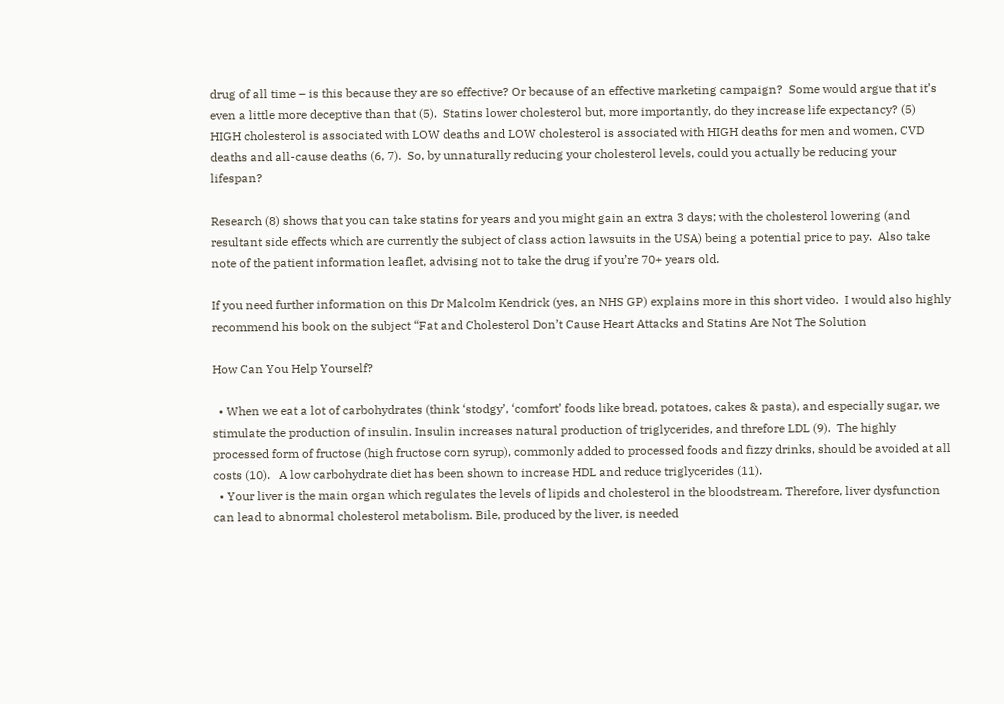drug of all time – is this because they are so effective? Or because of an effective marketing campaign?  Some would argue that it’s even a little more deceptive than that (5).  Statins lower cholesterol but, more importantly, do they increase life expectancy? (5)  HIGH cholesterol is associated with LOW deaths and LOW cholesterol is associated with HIGH deaths for men and women, CVD deaths and all-cause deaths (6, 7).  So, by unnaturally reducing your cholesterol levels, could you actually be reducing your lifespan?

Research (8) shows that you can take statins for years and you might gain an extra 3 days; with the cholesterol lowering (and resultant side effects which are currently the subject of class action lawsuits in the USA) being a potential price to pay.  Also take note of the patient information leaflet, advising not to take the drug if you’re 70+ years old.

If you need further information on this Dr Malcolm Kendrick (yes, an NHS GP) explains more in this short video.  I would also highly recommend his book on the subject “Fat and Cholesterol Don’t Cause Heart Attacks and Statins Are Not The Solution

How Can You Help Yourself?

  • When we eat a lot of carbohydrates (think ‘stodgy’, ‘comfort’ foods like bread, potatoes, cakes & pasta), and especially sugar, we stimulate the production of insulin. Insulin increases natural production of triglycerides, and threfore LDL (9).  The highly processed form of fructose (high fructose corn syrup), commonly added to processed foods and fizzy drinks, should be avoided at all costs (10).   A low carbohydrate diet has been shown to increase HDL and reduce triglycerides (11).
  • Your liver is the main organ which regulates the levels of lipids and cholesterol in the bloodstream. Therefore, liver dysfunction can lead to abnormal cholesterol metabolism. Bile, produced by the liver, is needed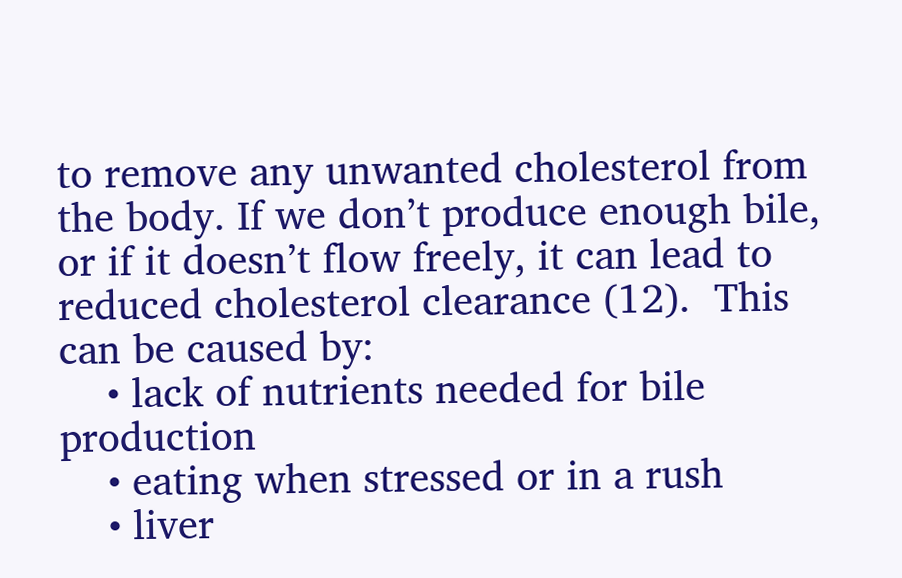to remove any unwanted cholesterol from the body. If we don’t produce enough bile, or if it doesn’t flow freely, it can lead to reduced cholesterol clearance (12).  This can be caused by:
    • lack of nutrients needed for bile production
    • eating when stressed or in a rush
    • liver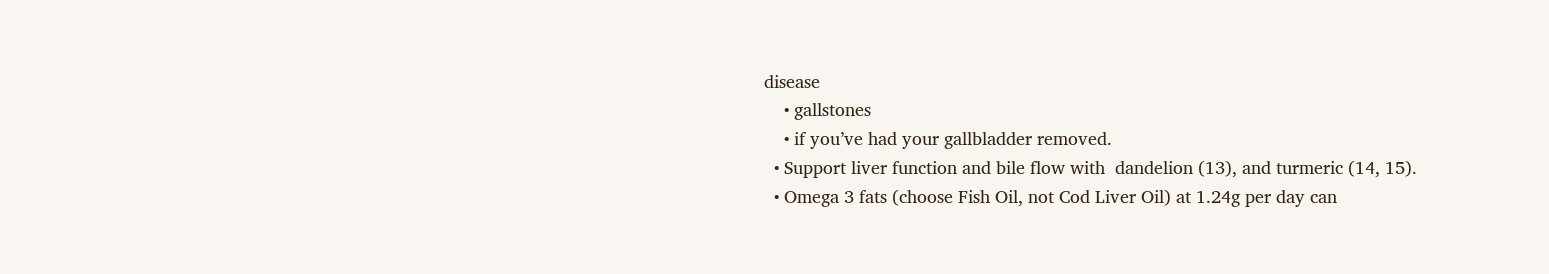disease
    • gallstones
    • if you’ve had your gallbladder removed.
  • Support liver function and bile flow with  dandelion (13), and turmeric (14, 15).
  • Omega 3 fats (choose Fish Oil, not Cod Liver Oil) at 1.24g per day can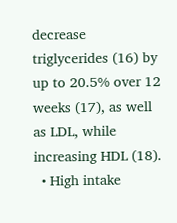decrease triglycerides (16) by up to 20.5% over 12 weeks (17), as well as LDL, while increasing HDL (18).
  • High intake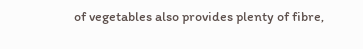of vegetables also provides plenty of fibre,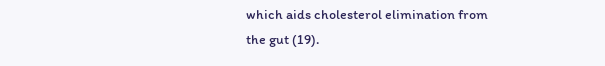which aids cholesterol elimination from the gut (19).